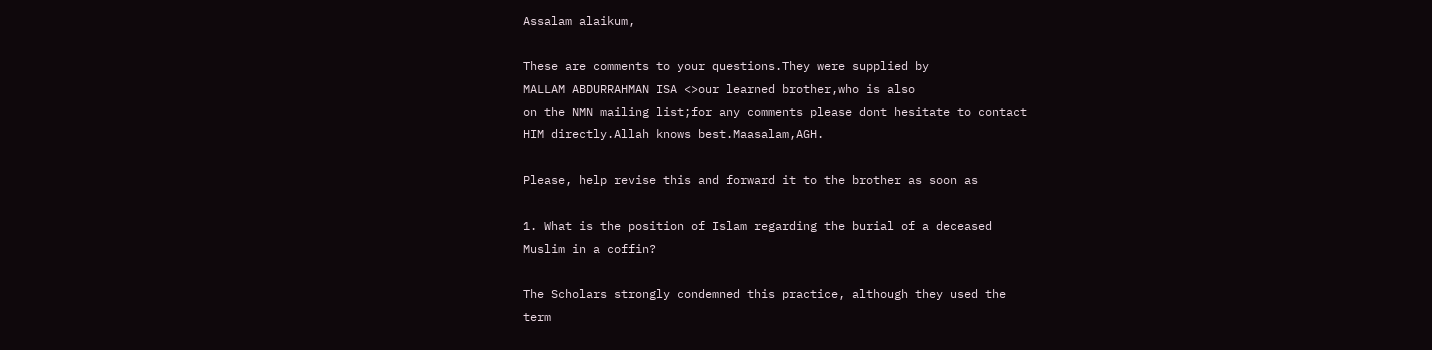Assalam alaikum,

These are comments to your questions.They were supplied by
MALLAM ABDURRAHMAN ISA <>our learned brother,who is also
on the NMN mailing list;for any comments please dont hesitate to contact
HIM directly.Allah knows best.Maasalam,AGH.

Please, help revise this and forward it to the brother as soon as

1. What is the position of Islam regarding the burial of a deceased
Muslim in a coffin?

The Scholars strongly condemned this practice, although they used the
term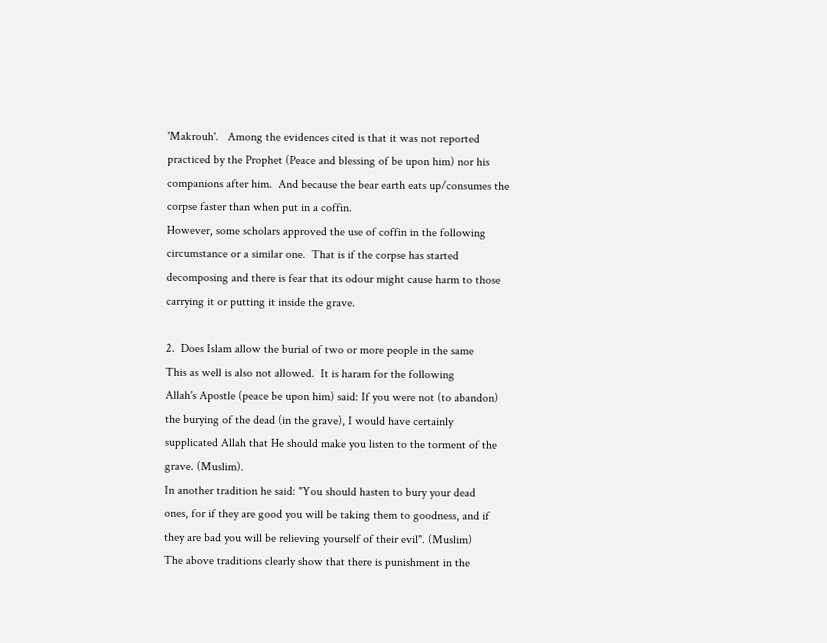'Makrouh'.   Among the evidences cited is that it was not reported
practiced by the Prophet (Peace and blessing of be upon him) nor his
companions after him.  And because the bear earth eats up/consumes the
corpse faster than when put in a coffin.
However, some scholars approved the use of coffin in the following
circumstance or a similar one.  That is if the corpse has started
decomposing and there is fear that its odour might cause harm to those
carrying it or putting it inside the grave.

2.  Does Islam allow the burial of two or more people in the same
This as well is also not allowed.  It is haram for the following
Allah's Apostle (peace be upon him) said: If you were not (to abandon)
the burying of the dead (in the grave), I would have certainly
supplicated Allah that He should make you listen to the torment of the
grave. (Muslim).
In another tradition he said: "You should hasten to bury your dead
ones, for if they are good you will be taking them to goodness, and if
they are bad you will be relieving yourself of their evil". (Muslim)
The above traditions clearly show that there is punishment in the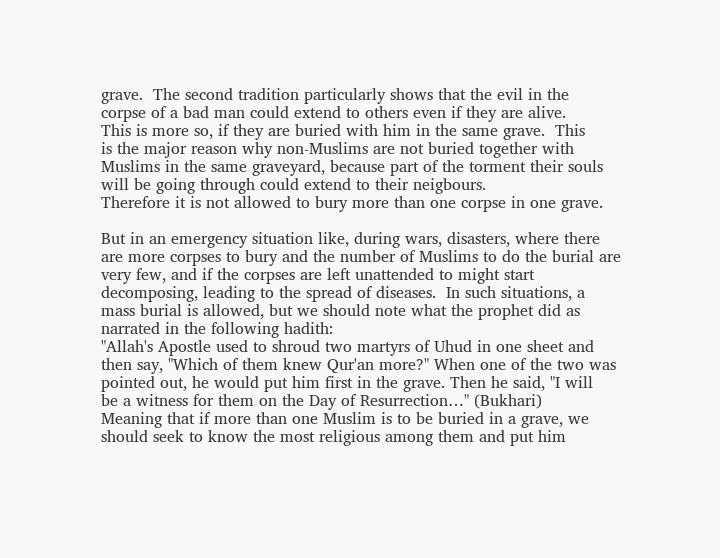grave.  The second tradition particularly shows that the evil in the
corpse of a bad man could extend to others even if they are alive.
This is more so, if they are buried with him in the same grave.  This
is the major reason why non-Muslims are not buried together with
Muslims in the same graveyard, because part of the torment their souls
will be going through could extend to their neigbours.
Therefore it is not allowed to bury more than one corpse in one grave.

But in an emergency situation like, during wars, disasters, where there
are more corpses to bury and the number of Muslims to do the burial are
very few, and if the corpses are left unattended to might start
decomposing, leading to the spread of diseases.  In such situations, a
mass burial is allowed, but we should note what the prophet did as
narrated in the following hadith:
"Allah's Apostle used to shroud two martyrs of Uhud in one sheet and
then say, "Which of them knew Qur'an more?" When one of the two was
pointed out, he would put him first in the grave. Then he said, "I will
be a witness for them on the Day of Resurrection…" (Bukhari)
Meaning that if more than one Muslim is to be buried in a grave, we
should seek to know the most religious among them and put him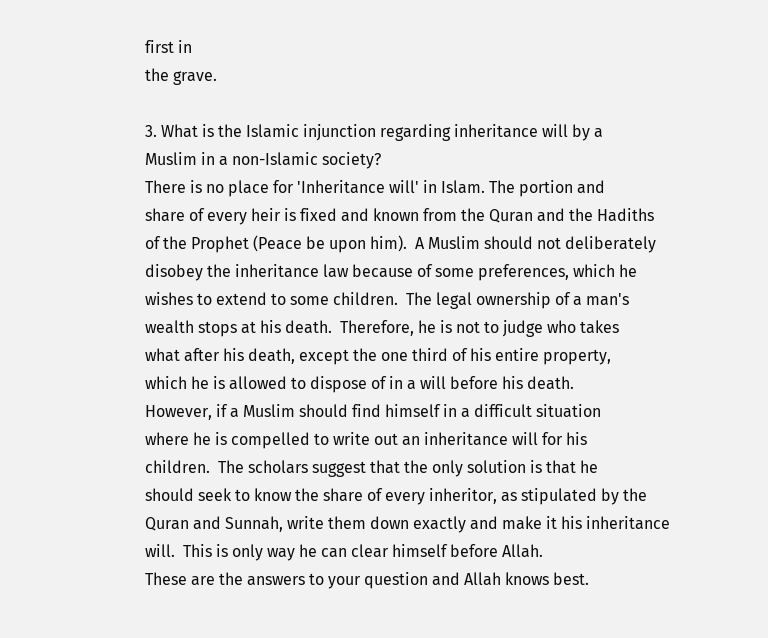first in
the grave.

3. What is the Islamic injunction regarding inheritance will by a
Muslim in a non-Islamic society?
There is no place for 'Inheritance will' in Islam. The portion and
share of every heir is fixed and known from the Quran and the Hadiths
of the Prophet (Peace be upon him).  A Muslim should not deliberately
disobey the inheritance law because of some preferences, which he
wishes to extend to some children.  The legal ownership of a man's
wealth stops at his death.  Therefore, he is not to judge who takes
what after his death, except the one third of his entire property,
which he is allowed to dispose of in a will before his death.
However, if a Muslim should find himself in a difficult situation
where he is compelled to write out an inheritance will for his
children.  The scholars suggest that the only solution is that he
should seek to know the share of every inheritor, as stipulated by the
Quran and Sunnah, write them down exactly and make it his inheritance
will.  This is only way he can clear himself before Allah.
These are the answers to your question and Allah knows best.